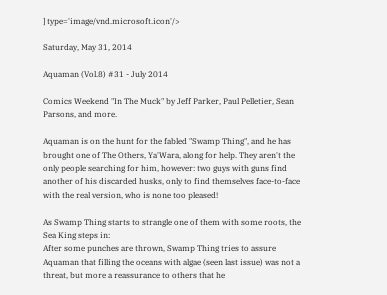] type='image/vnd.microsoft.icon'/>

Saturday, May 31, 2014

Aquaman (Vol.8) #31 - July 2014

Comics Weekend "In The Muck" by Jeff Parker, Paul Pelletier, Sean Parsons, and more.

Aquaman is on the hunt for the fabled "Swamp Thing", and he has brought one of The Others, Ya'Wara, along for help. They aren't the only people searching for him, however: two guys with guns find another of his discarded husks, only to find themselves face-to-face with the real version, who is none too pleased!

As Swamp Thing starts to strangle one of them with some roots, the Sea King steps in:
After some punches are thrown, Swamp Thing tries to assure Aquaman that filling the oceans with algae (seen last issue) was not a threat, but more a reassurance to others that he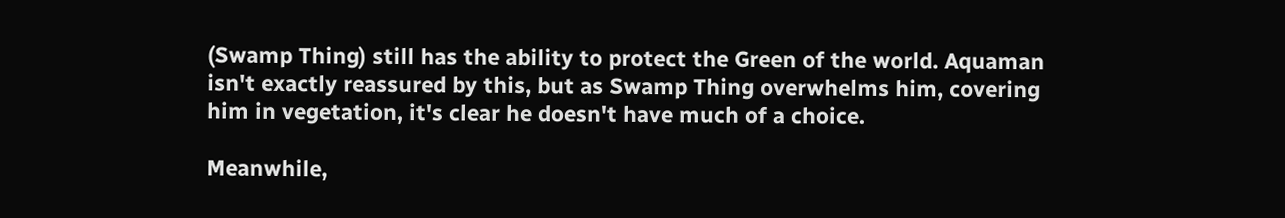(Swamp Thing) still has the ability to protect the Green of the world. Aquaman isn't exactly reassured by this, but as Swamp Thing overwhelms him, covering him in vegetation, it's clear he doesn't have much of a choice.

Meanwhile,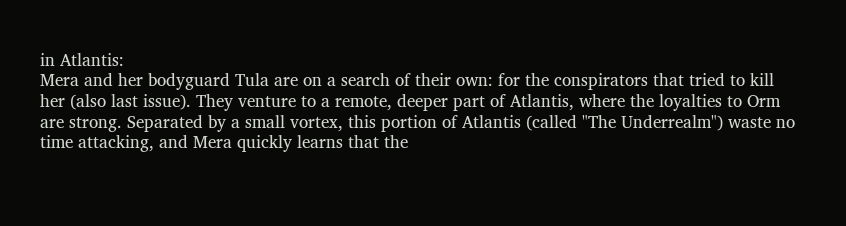in Atlantis:
Mera and her bodyguard Tula are on a search of their own: for the conspirators that tried to kill her (also last issue). They venture to a remote, deeper part of Atlantis, where the loyalties to Orm are strong. Separated by a small vortex, this portion of Atlantis (called "The Underrealm") waste no time attacking, and Mera quickly learns that the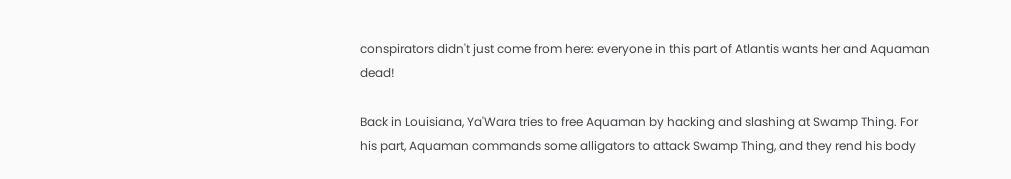conspirators didn't just come from here: everyone in this part of Atlantis wants her and Aquaman dead!

Back in Louisiana, Ya'Wara tries to free Aquaman by hacking and slashing at Swamp Thing. For his part, Aquaman commands some alligators to attack Swamp Thing, and they rend his body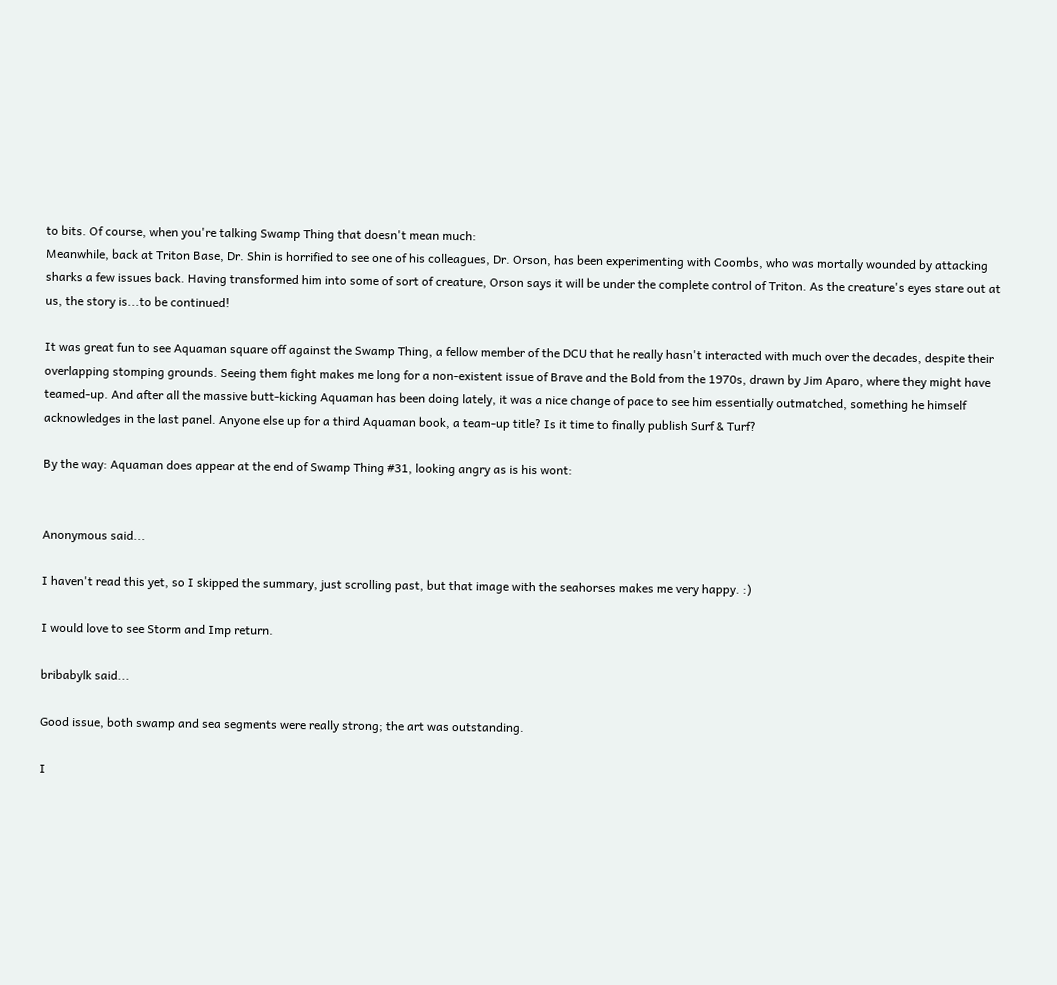to bits. Of course, when you're talking Swamp Thing that doesn't mean much:
Meanwhile, back at Triton Base, Dr. Shin is horrified to see one of his colleagues, Dr. Orson, has been experimenting with Coombs, who was mortally wounded by attacking sharks a few issues back. Having transformed him into some of sort of creature, Orson says it will be under the complete control of Triton. As the creature's eyes stare out at us, the story is...to be continued!

It was great fun to see Aquaman square off against the Swamp Thing, a fellow member of the DCU that he really hasn't interacted with much over the decades, despite their overlapping stomping grounds. Seeing them fight makes me long for a non-existent issue of Brave and the Bold from the 1970s, drawn by Jim Aparo, where they might have teamed-up. And after all the massive butt-kicking Aquaman has been doing lately, it was a nice change of pace to see him essentially outmatched, something he himself acknowledges in the last panel. Anyone else up for a third Aquaman book, a team-up title? Is it time to finally publish Surf & Turf?

By the way: Aquaman does appear at the end of Swamp Thing #31, looking angry as is his wont:


Anonymous said...

I haven't read this yet, so I skipped the summary, just scrolling past, but that image with the seahorses makes me very happy. :)

I would love to see Storm and Imp return.

bribabylk said...

Good issue, both swamp and sea segments were really strong; the art was outstanding.

I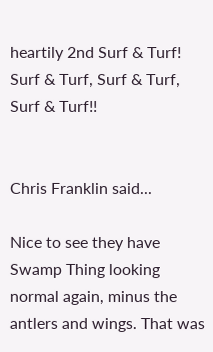heartily 2nd Surf & Turf!
Surf & Turf, Surf & Turf, Surf & Turf!!


Chris Franklin said...

Nice to see they have Swamp Thing looking normal again, minus the antlers and wings. That was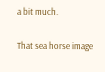a bit much.

That sea horse image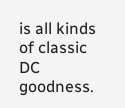is all kinds of classic DC goodness.